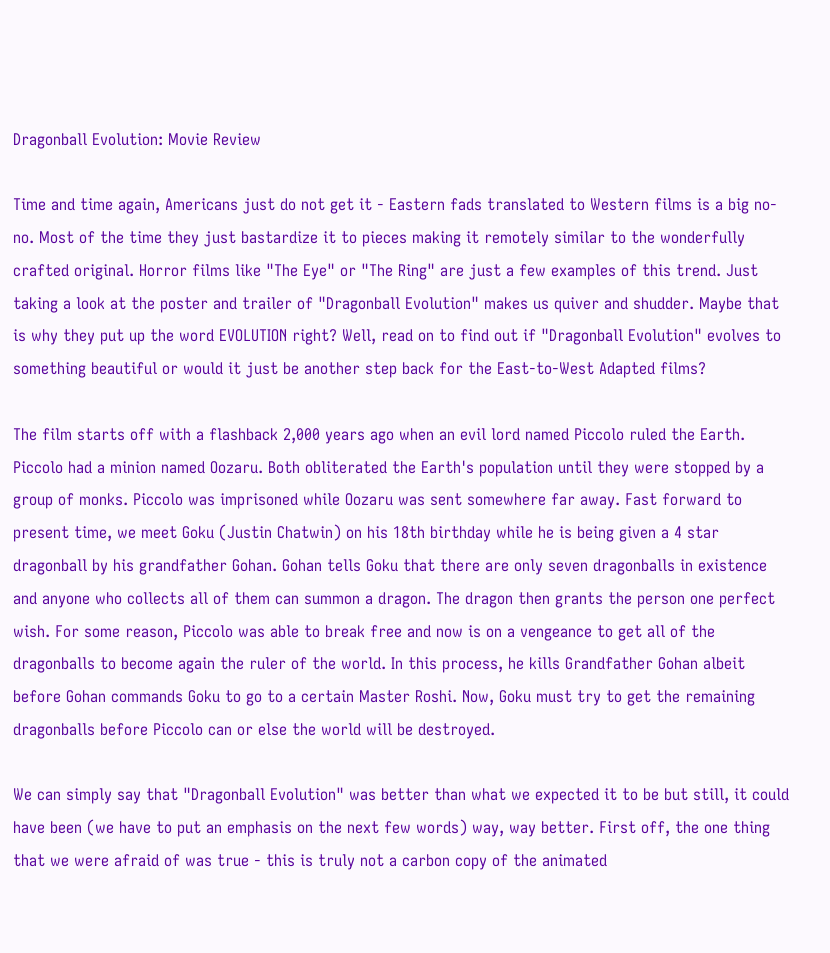Dragonball Evolution: Movie Review

Time and time again, Americans just do not get it - Eastern fads translated to Western films is a big no-no. Most of the time they just bastardize it to pieces making it remotely similar to the wonderfully crafted original. Horror films like "The Eye" or "The Ring" are just a few examples of this trend. Just taking a look at the poster and trailer of "Dragonball Evolution" makes us quiver and shudder. Maybe that is why they put up the word EVOLUTION right? Well, read on to find out if "Dragonball Evolution" evolves to something beautiful or would it just be another step back for the East-to-West Adapted films?

The film starts off with a flashback 2,000 years ago when an evil lord named Piccolo ruled the Earth. Piccolo had a minion named Oozaru. Both obliterated the Earth's population until they were stopped by a group of monks. Piccolo was imprisoned while Oozaru was sent somewhere far away. Fast forward to present time, we meet Goku (Justin Chatwin) on his 18th birthday while he is being given a 4 star dragonball by his grandfather Gohan. Gohan tells Goku that there are only seven dragonballs in existence and anyone who collects all of them can summon a dragon. The dragon then grants the person one perfect wish. For some reason, Piccolo was able to break free and now is on a vengeance to get all of the dragonballs to become again the ruler of the world. In this process, he kills Grandfather Gohan albeit before Gohan commands Goku to go to a certain Master Roshi. Now, Goku must try to get the remaining dragonballs before Piccolo can or else the world will be destroyed.

We can simply say that "Dragonball Evolution" was better than what we expected it to be but still, it could have been (we have to put an emphasis on the next few words) way, way better. First off, the one thing that we were afraid of was true - this is truly not a carbon copy of the animated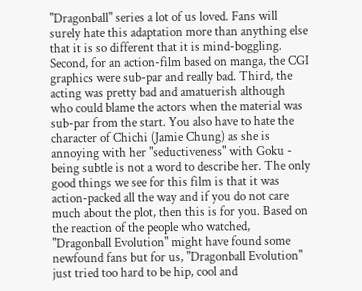"Dragonball" series a lot of us loved. Fans will surely hate this adaptation more than anything else that it is so different that it is mind-boggling. Second, for an action-film based on manga, the CGI graphics were sub-par and really bad. Third, the acting was pretty bad and amatuerish although who could blame the actors when the material was sub-par from the start. You also have to hate the character of Chichi (Jamie Chung) as she is annoying with her "seductiveness" with Goku - being subtle is not a word to describe her. The only good things we see for this film is that it was action-packed all the way and if you do not care much about the plot, then this is for you. Based on the reaction of the people who watched, "Dragonball Evolution" might have found some newfound fans but for us, "Dragonball Evolution" just tried too hard to be hip, cool and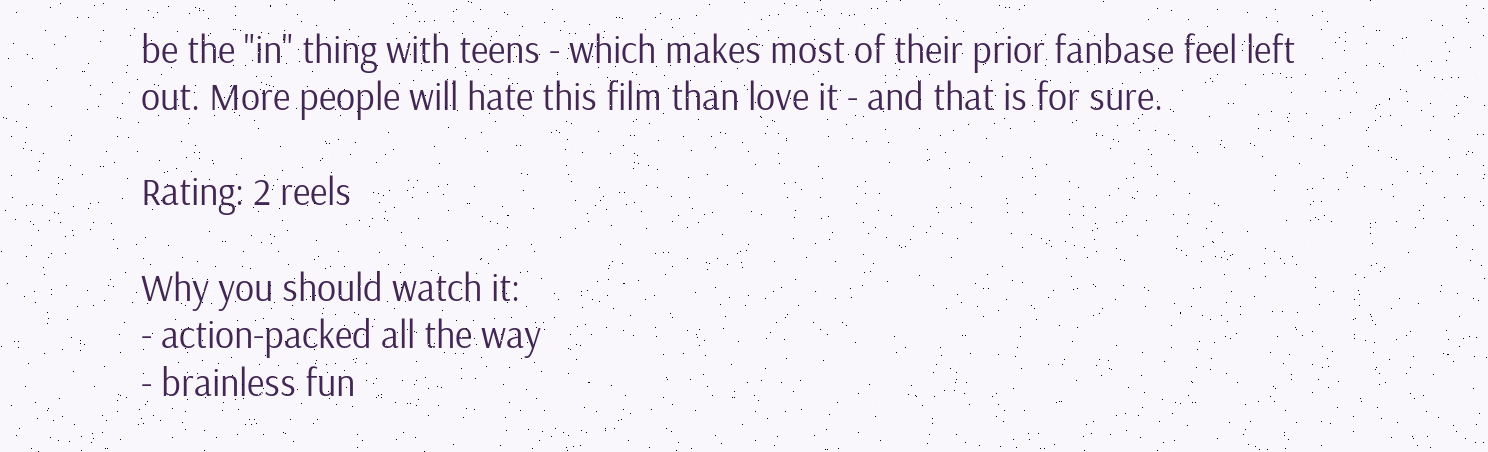be the "in" thing with teens - which makes most of their prior fanbase feel left out. More people will hate this film than love it - and that is for sure.

Rating: 2 reels

Why you should watch it:
- action-packed all the way
- brainless fun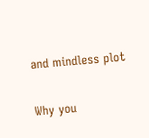and mindless plot

Why you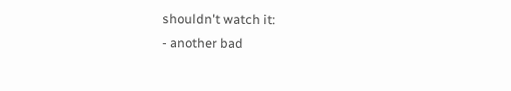shouldn't watch it:
- another bad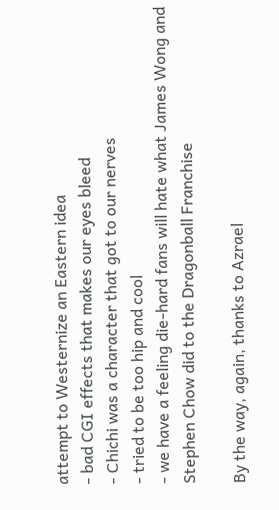attempt to Westernize an Eastern idea
- bad CGI effects that makes our eyes bleed
- Chichi was a character that got to our nerves
- tried to be too hip and cool
- we have a feeling die-hard fans will hate what James Wong and Stephen Chow did to the Dragonball Franchise

By the way, again, thanks to Azrael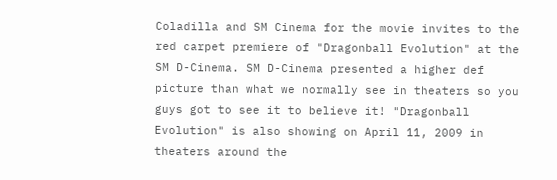Coladilla and SM Cinema for the movie invites to the red carpet premiere of "Dragonball Evolution" at the SM D-Cinema. SM D-Cinema presented a higher def picture than what we normally see in theaters so you guys got to see it to believe it! "Dragonball Evolution" is also showing on April 11, 2009 in theaters around the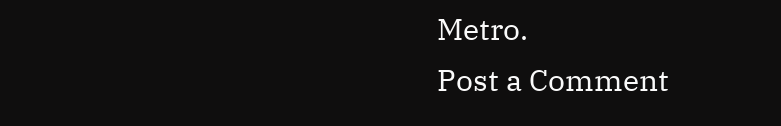Metro.
Post a Comment